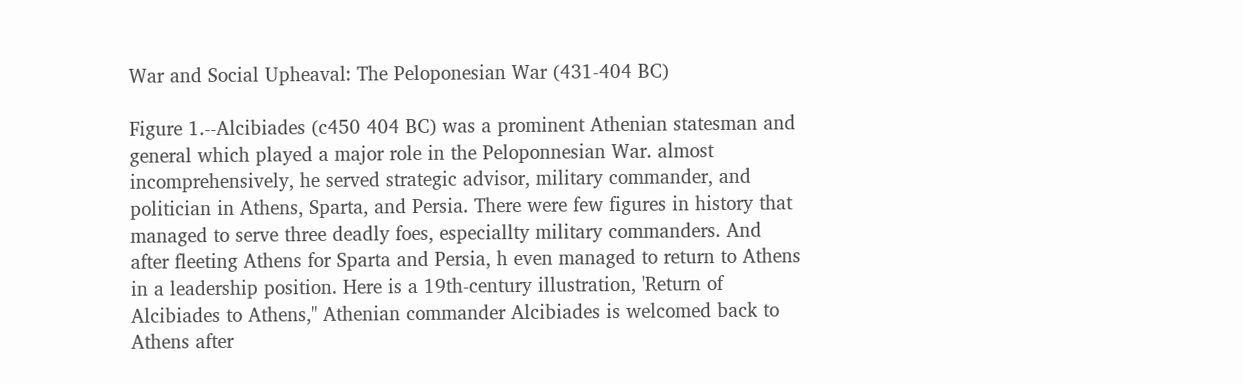War and Social Upheaval: The Peloponesian War (431-404 BC)

Figure 1.--Alcibiades (c450 404 BC) was a prominent Athenian statesman and general which played a major role in the Peloponnesian War. almost incomprehensively, he served strategic advisor, military commander, and politician in Athens, Sparta, and Persia. There were few figures in history that managed to serve three deadly foes, especiallty military commanders. And after fleeting Athens for Sparta and Persia, h even managed to return to Athens in a leadership position. Here is a 19th-century illustration, 'Return of Alcibiades to Athens," Athenian commander Alcibiades is welcomed back to Athens after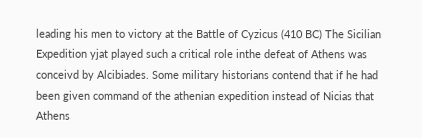leading his men to victory at the Battle of Cyzicus (410 BC) The Sicilian Expedition yjat played such a critical role inthe defeat of Athens was conceivd by Alcibiades. Some military historians contend that if he had been given command of the athenian expedition instead of Nicias that Athens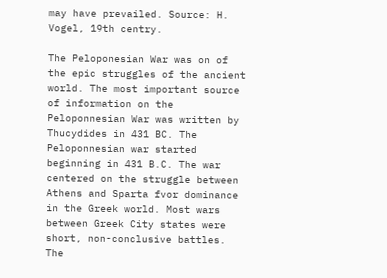may have prevailed. Source: H. Vogel, 19th centry.

The Peloponesian War was on of the epic struggles of the ancient world. The most important source of information on the Peloponnesian War was written by Thucydides in 431 BC. The Peloponnesian war started beginning in 431 B.C. The war centered on the struggle between Athens and Sparta fvor dominance in the Greek world. Most wars between Greek City states were short, non-conclusive battles. The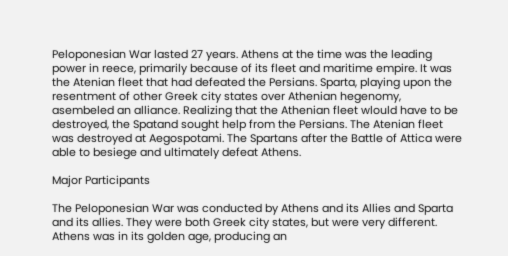Peloponesian War lasted 27 years. Athens at the time was the leading power in reece, primarily because of its fleet and maritime empire. It was the Atenian fleet that had defeated the Persians. Sparta, playing upon the resentment of other Greek city states over Athenian hegenomy, asembeled an alliance. Realizing that the Athenian fleet wlould have to be destroyed, the Spatand sought help from the Persians. The Atenian fleet was destroyed at Aegospotami. The Spartans after the Battle of Attica were able to besiege and ultimately defeat Athens.

Major Participants

The Peloponesian War was conducted by Athens and its Allies and Sparta and its allies. They were both Greek city states, but were very different. Athens was in its golden age, producing an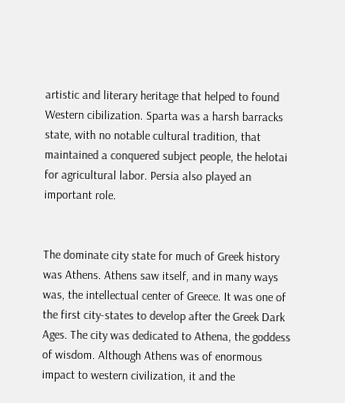artistic and literary heritage that helped to found Western cibilization. Sparta was a harsh barracks state, with no notable cultural tradition, that maintained a conquered subject people, the helotai for agricultural labor. Persia also played an important role.


The dominate city state for much of Greek history was Athens. Athens saw itself, and in many ways was, the intellectual center of Greece. It was one of the first city-states to develop after the Greek Dark Ages. The city was dedicated to Athena, the goddess of wisdom. Although Athens was of enormous impact to western civilization, it and the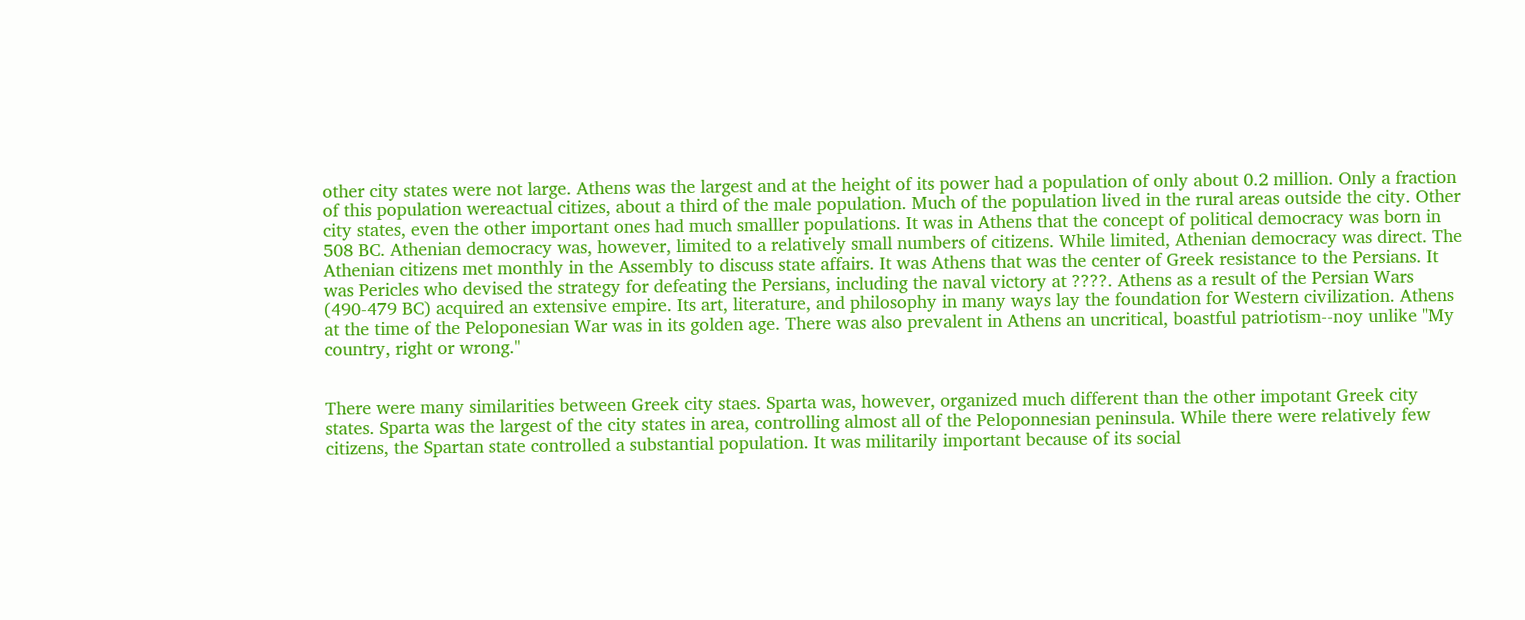other city states were not large. Athens was the largest and at the height of its power had a population of only about 0.2 million. Only a fraction of this population wereactual citizes, about a third of the male population. Much of the population lived in the rural areas outside the city. Other city states, even the other important ones had much smalller populations. It was in Athens that the concept of political democracy was born in 508 BC. Athenian democracy was, however, limited to a relatively small numbers of citizens. While limited, Athenian democracy was direct. The Athenian citizens met monthly in the Assembly to discuss state affairs. It was Athens that was the center of Greek resistance to the Persians. It was Pericles who devised the strategy for defeating the Persians, including the naval victory at ????. Athens as a result of the Persian Wars (490-479 BC) acquired an extensive empire. Its art, literature, and philosophy in many ways lay the foundation for Western civilization. Athens at the time of the Peloponesian War was in its golden age. There was also prevalent in Athens an uncritical, boastful patriotism--noy unlike "My country, right or wrong."


There were many similarities between Greek city staes. Sparta was, however, organized much different than the other impotant Greek city states. Sparta was the largest of the city states in area, controlling almost all of the Peloponnesian peninsula. While there were relatively few citizens, the Spartan state controlled a substantial population. It was militarily important because of its social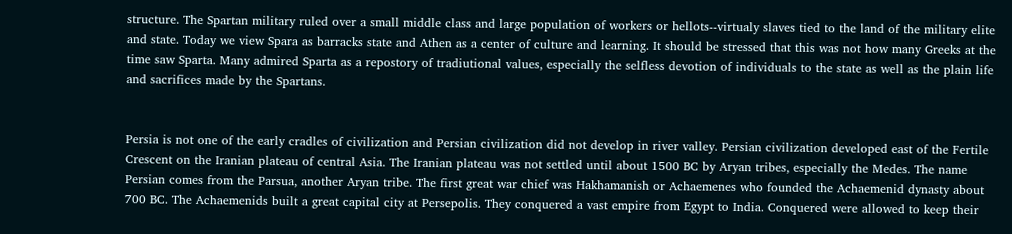structure. The Spartan military ruled over a small middle class and large population of workers or hellots--virtualy slaves tied to the land of the military elite and state. Today we view Spara as barracks state and Athen as a center of culture and learning. It should be stressed that this was not how many Greeks at the time saw Sparta. Many admired Sparta as a repostory of tradiutional values, especially the selfless devotion of individuals to the state as well as the plain life and sacrifices made by the Spartans.


Persia is not one of the early cradles of civilization and Persian civilization did not develop in river valley. Persian civilization developed east of the Fertile Crescent on the Iranian plateau of central Asia. The Iranian plateau was not settled until about 1500 BC by Aryan tribes, especially the Medes. The name Persian comes from the Parsua, another Aryan tribe. The first great war chief was Hakhamanish or Achaemenes who founded the Achaemenid dynasty about 700 BC. The Achaemenids built a great capital city at Persepolis. They conquered a vast empire from Egypt to India. Conquered were allowed to keep their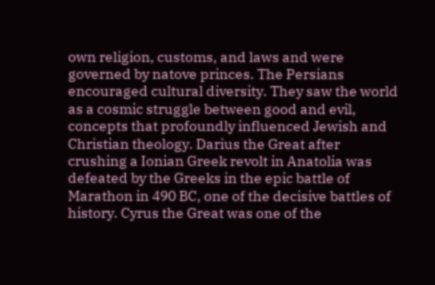own religion, customs, and laws and were governed by natove princes. The Persians encouraged cultural diversity. They saw the world as a cosmic struggle between good and evil, concepts that profoundly influenced Jewish and Christian theology. Darius the Great after crushing a Ionian Greek revolt in Anatolia was defeated by the Greeks in the epic battle of Marathon in 490 BC, one of the decisive battles of history. Cyrus the Great was one of the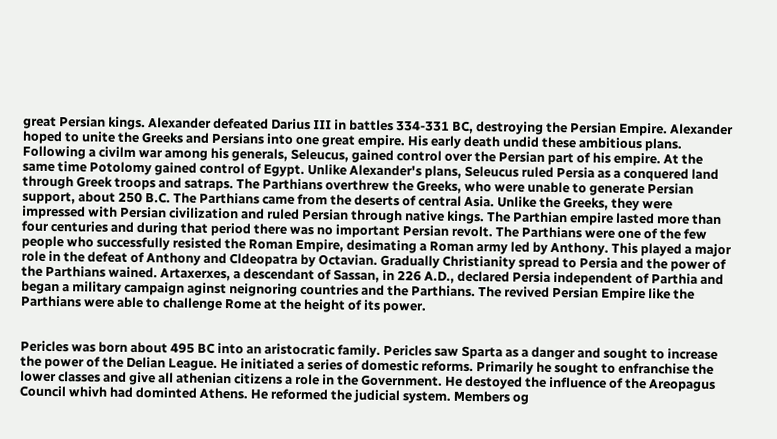great Persian kings. Alexander defeated Darius III in battles 334-331 BC, destroying the Persian Empire. Alexander hoped to unite the Greeks and Persians into one great empire. His early death undid these ambitious plans. Following a civilm war among his generals, Seleucus, gained control over the Persian part of his empire. At the same time Potolomy gained control of Egypt. Unlike Alexander's plans, Seleucus ruled Persia as a conquered land through Greek troops and satraps. The Parthians overthrew the Greeks, who were unable to generate Persian support, about 250 B.C. The Parthians came from the deserts of central Asia. Unlike the Greeks, they were impressed with Persian civilization and ruled Persian through native kings. The Parthian empire lasted more than four centuries and during that period there was no important Persian revolt. The Parthians were one of the few people who successfully resisted the Roman Empire, desimating a Roman army led by Anthony. This played a major role in the defeat of Anthony and Cldeopatra by Octavian. Gradually Christianity spread to Persia and the power of the Parthians wained. Artaxerxes, a descendant of Sassan, in 226 A.D., declared Persia independent of Parthia and began a military campaign aginst neignoring countries and the Parthians. The revived Persian Empire like the Parthians were able to challenge Rome at the height of its power.


Pericles was born about 495 BC into an aristocratic family. Pericles saw Sparta as a danger and sought to increase the power of the Delian League. He initiated a series of domestic reforms. Primarily he sought to enfranchise the lower classes and give all athenian citizens a role in the Government. He destoyed the influence of the Areopagus Council whivh had dominted Athens. He reformed the judicial system. Members og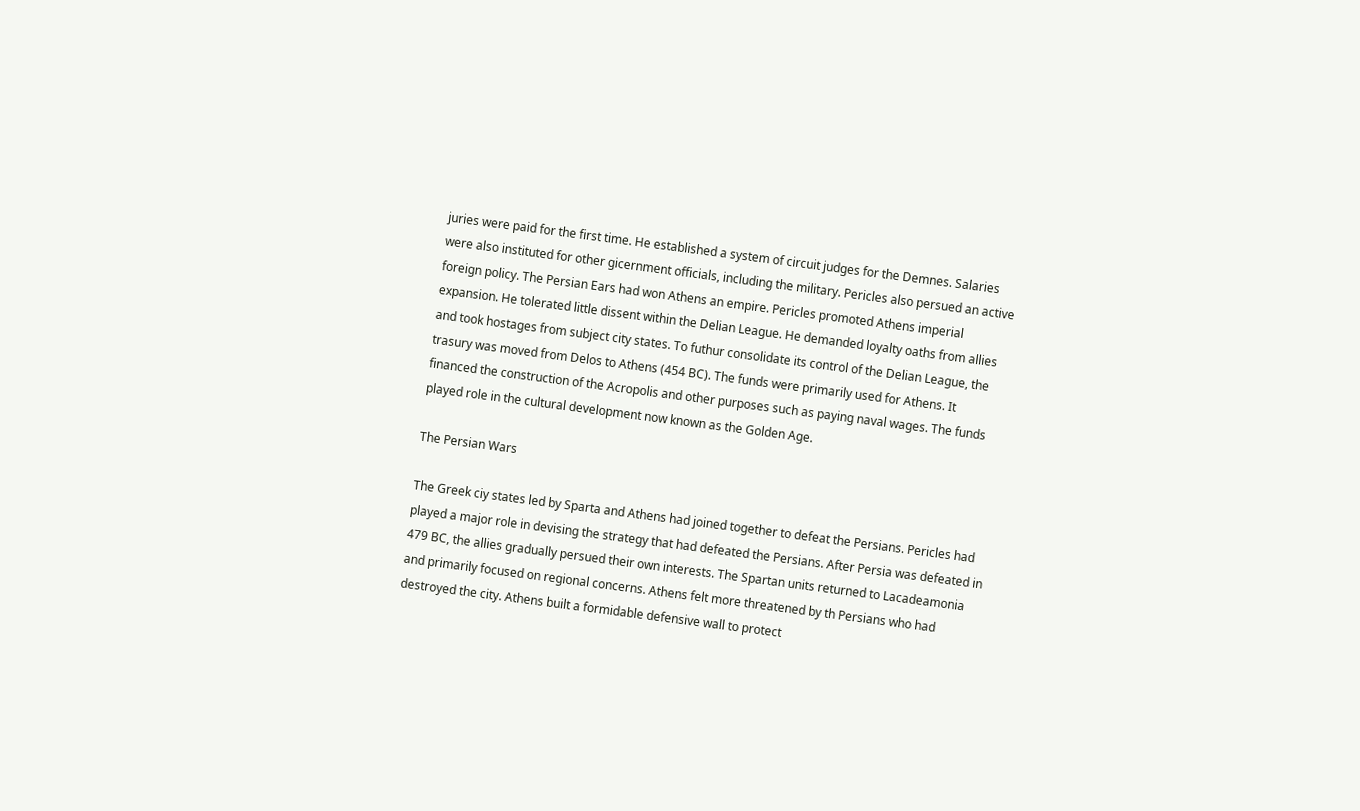juries were paid for the first time. He established a system of circuit judges for the Demnes. Salaries were also instituted for other gicernment officials, including the military. Pericles also persued an active foreign policy. The Persian Ears had won Athens an empire. Pericles promoted Athens imperial expansion. He tolerated little dissent within the Delian League. He demanded loyalty oaths from allies and took hostages from subject city states. To futhur consolidate its control of the Delian League, the trasury was moved from Delos to Athens (454 BC). The funds were primarily used for Athens. It financed the construction of the Acropolis and other purposes such as paying naval wages. The funds played role in the cultural development now known as the Golden Age.

The Persian Wars

The Greek ciy states led by Sparta and Athens had joined together to defeat the Persians. Pericles had played a major role in devising the strategy that had defeated the Persians. After Persia was defeated in 479 BC, the allies gradually persued their own interests. The Spartan units returned to Lacadeamonia and primarily focused on regional concerns. Athens felt more threatened by th Persians who had destroyed the city. Athens built a formidable defensive wall to protect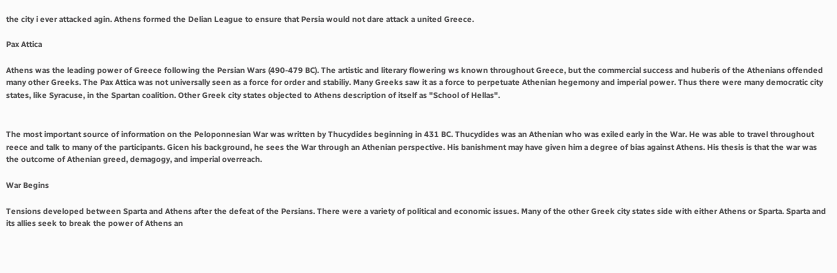the city i ever attacked agin. Athens formed the Delian League to ensure that Persia would not dare attack a united Greece.

Pax Attica

Athens was the leading power of Greece following the Persian Wars (490-479 BC). The artistic and literary flowering ws known throughout Greece, but the commercial success and huberis of the Athenians offended many other Greeks. The Pax Attica was not universally seen as a force for order and stabiliy. Many Greeks saw it as a force to perpetuate Athenian hegemony and imperial power. Thus there were many democratic city states, like Syracuse, in the Spartan coalition. Other Greek city states objected to Athens description of itself as "School of Hellas".


The most important source of information on the Peloponnesian War was written by Thucydides beginning in 431 BC. Thucydides was an Athenian who was exiled early in the War. He was able to travel throughout reece and talk to many of the participants. Gicen his background, he sees the War through an Athenian perspective. His banishment may have given him a degree of bias against Athens. His thesis is that the war was the outcome of Athenian greed, demagogy, and imperial overreach.

War Begins

Tensions developed between Sparta and Athens after the defeat of the Persians. There were a variety of political and economic issues. Many of the other Greek city states side with either Athens or Sparta. Sparta and its allies seek to break the power of Athens an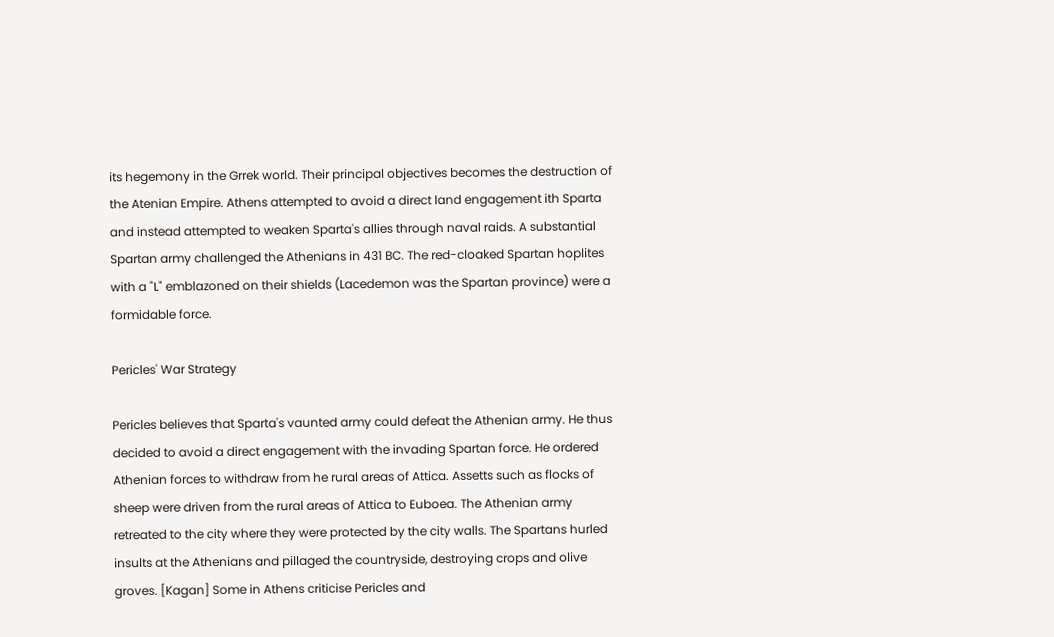its hegemony in the Grrek world. Their principal objectives becomes the destruction of the Atenian Empire. Athens attempted to avoid a direct land engagement ith Sparta and instead attempted to weaken Sparta's allies through naval raids. A substantial Spartan army challenged the Athenians in 431 BC. The red-cloaked Spartan hoplites with a "L" emblazoned on their shields (Lacedemon was the Spartan province) were a formidable force.

Pericles' War Strategy

Pericles believes that Sparta's vaunted army could defeat the Athenian army. He thus decided to avoid a direct engagement with the invading Spartan force. He ordered Athenian forces to withdraw from he rural areas of Attica. Assetts such as flocks of sheep were driven from the rural areas of Attica to Euboea. The Athenian army retreated to the city where they were protected by the city walls. The Spartans hurled insults at the Athenians and pillaged the countryside, destroying crops and olive groves. [Kagan] Some in Athens criticise Pericles and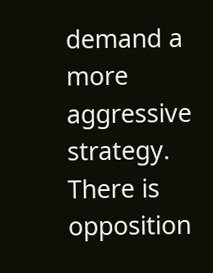demand a more aggressive strategy. There is opposition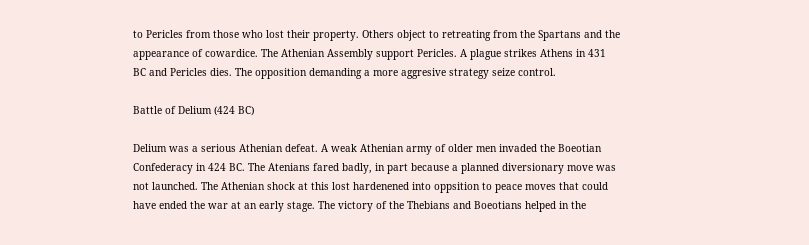to Pericles from those who lost their property. Others object to retreating from the Spartans and the appearance of cowardice. The Athenian Assembly support Pericles. A plague strikes Athens in 431 BC and Pericles dies. The opposition demanding a more aggresive strategy seize control.

Battle of Delium (424 BC)

Delium was a serious Athenian defeat. A weak Athenian army of older men invaded the Boeotian Confederacy in 424 BC. The Atenians fared badly, in part because a planned diversionary move was not launched. The Athenian shock at this lost hardenened into oppsition to peace moves that could have ended the war at an early stage. The victory of the Thebians and Boeotians helped in the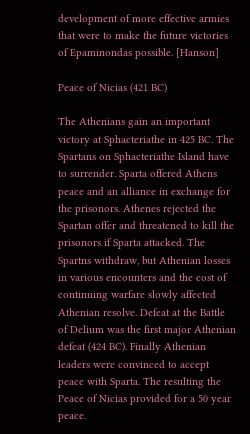development of more effective armies that were to make the future victories of Epaminondas possible. [Hanson]

Peace of Nicias (421 BC)

The Athenians gain an important victory at Sphacteriathe in 425 BC. The Spartans on Sphacteriathe Island have to surrender. Sparta offered Athens peace and an alliance in exchange for the prisonors. Athenes rejected the Spartan offer and threatened to kill the prisonors if Sparta attacked. The Spartns withdraw, but Athenian losses in various encounters and the cost of continuing warfare slowly affected Athenian resolve. Defeat at the Battle of Delium was the first major Athenian defeat (424 BC). Finally Athenian leaders were convinced to accept peace with Sparta. The resulting the Peace of Nicias provided for a 50 year peace.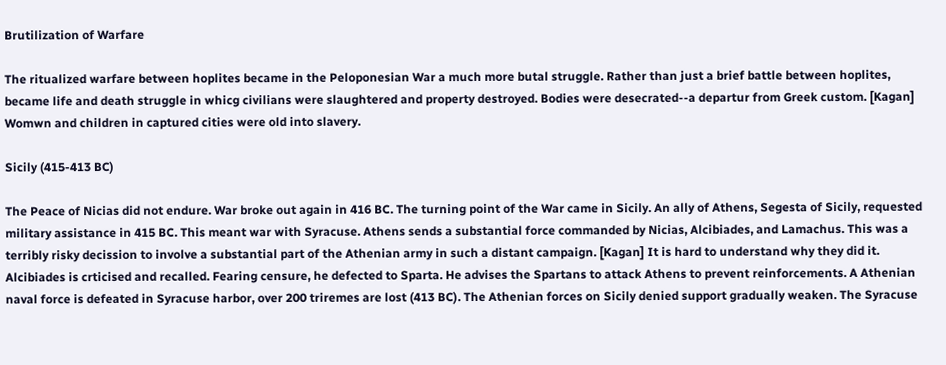Brutilization of Warfare

The ritualized warfare between hoplites became in the Peloponesian War a much more butal struggle. Rather than just a brief battle between hoplites, became life and death struggle in whicg civilians were slaughtered and property destroyed. Bodies were desecrated--a departur from Greek custom. [Kagan] Womwn and children in captured cities were old into slavery.

Sicily (415-413 BC)

The Peace of Nicias did not endure. War broke out again in 416 BC. The turning point of the War came in Sicily. An ally of Athens, Segesta of Sicily, requested military assistance in 415 BC. This meant war with Syracuse. Athens sends a substantial force commanded by Nicias, Alcibiades, and Lamachus. This was a terribly risky decission to involve a substantial part of the Athenian army in such a distant campaign. [Kagan] It is hard to understand why they did it. Alcibiades is crticised and recalled. Fearing censure, he defected to Sparta. He advises the Spartans to attack Athens to prevent reinforcements. A Athenian naval force is defeated in Syracuse harbor, over 200 triremes are lost (413 BC). The Athenian forces on Sicily denied support gradually weaken. The Syracuse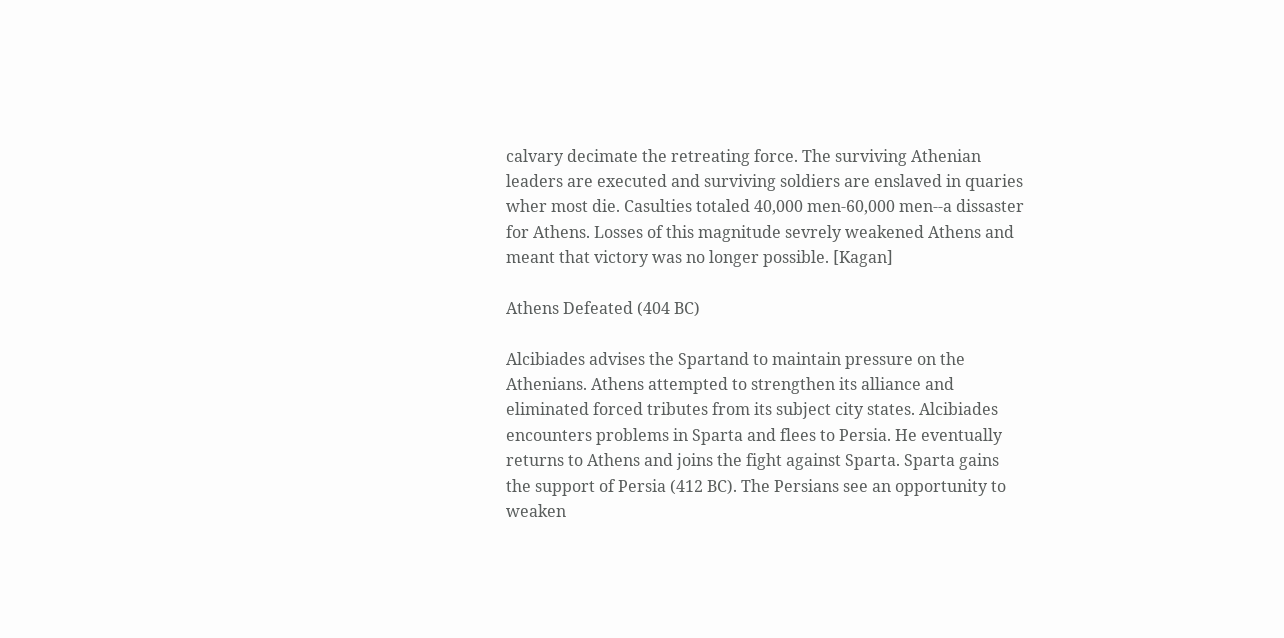calvary decimate the retreating force. The surviving Athenian leaders are executed and surviving soldiers are enslaved in quaries wher most die. Casulties totaled 40,000 men-60,000 men--a dissaster for Athens. Losses of this magnitude sevrely weakened Athens and meant that victory was no longer possible. [Kagan]

Athens Defeated (404 BC)

Alcibiades advises the Spartand to maintain pressure on the Athenians. Athens attempted to strengthen its alliance and eliminated forced tributes from its subject city states. Alcibiades encounters problems in Sparta and flees to Persia. He eventually returns to Athens and joins the fight against Sparta. Sparta gains the support of Persia (412 BC). The Persians see an opportunity to weaken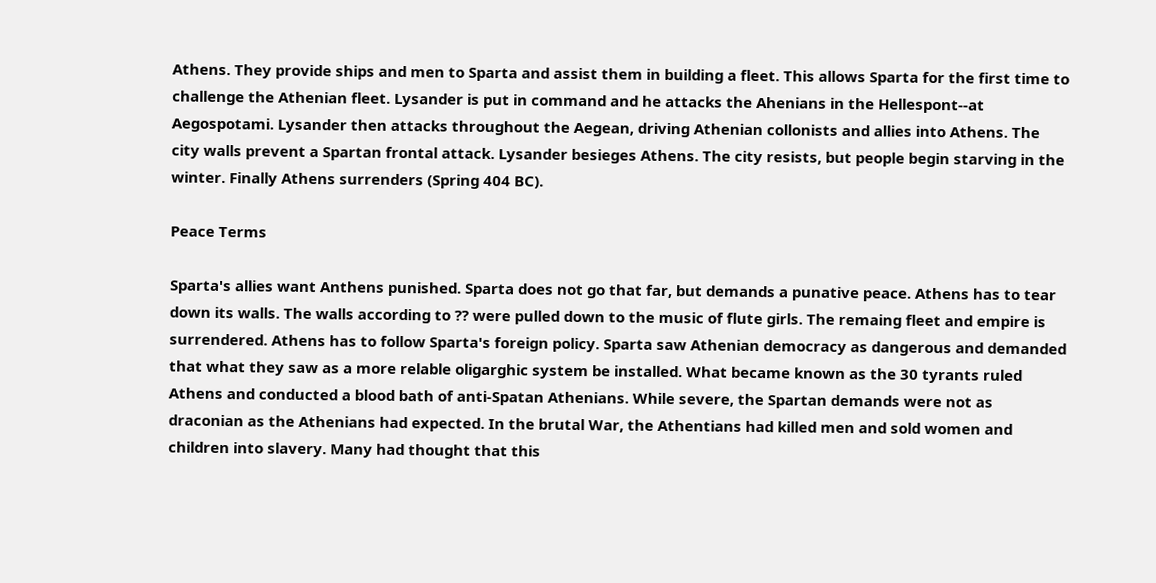Athens. They provide ships and men to Sparta and assist them in building a fleet. This allows Sparta for the first time to challenge the Athenian fleet. Lysander is put in command and he attacks the Ahenians in the Hellespont--at Aegospotami. Lysander then attacks throughout the Aegean, driving Athenian collonists and allies into Athens. The city walls prevent a Spartan frontal attack. Lysander besieges Athens. The city resists, but people begin starving in the winter. Finally Athens surrenders (Spring 404 BC).

Peace Terms

Sparta's allies want Anthens punished. Sparta does not go that far, but demands a punative peace. Athens has to tear down its walls. The walls according to ?? were pulled down to the music of flute girls. The remaing fleet and empire is surrendered. Athens has to follow Sparta's foreign policy. Sparta saw Athenian democracy as dangerous and demanded that what they saw as a more relable oligarghic system be installed. What became known as the 30 tyrants ruled Athens and conducted a blood bath of anti-Spatan Athenians. While severe, the Spartan demands were not as draconian as the Athenians had expected. In the brutal War, the Athentians had killed men and sold women and children into slavery. Many had thought that this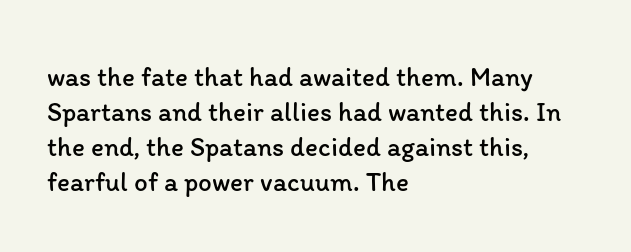was the fate that had awaited them. Many Spartans and their allies had wanted this. In the end, the Spatans decided against this, fearful of a power vacuum. The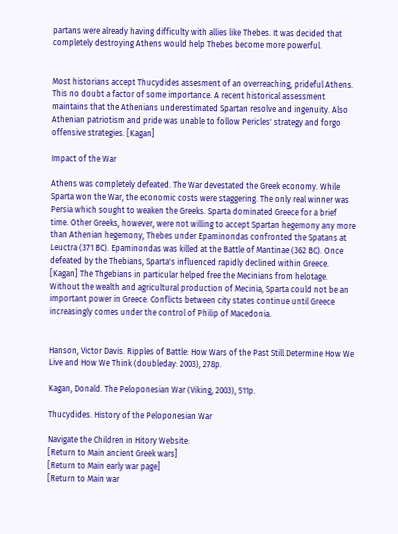partans were already having difficulty with allies like Thebes. It was decided that completely destroying Athens would help Thebes become more powerful.


Most historians accept Thucydides assesment of an overreaching, prideful Athens. This no doubt a factor of some importance. A recent historical assessment maintains that the Athenians underestimated Spartan resolve and ingenuity. Also Athenian patriotism and pride was unable to follow Pericles' strategy and forgo offensive strategies. [Kagan]

Impact of the War

Athens was completely defeated. The War devestated the Greek economy. While Sparta won the War, the economic costs were staggering. The only real winner was Persia which sought to weaken the Greeks. Sparta dominated Greece for a brief time. Other Greeks, however, were not willing to accept Spartan hegemony any more than Athenian hegemony, Thebes under Epaminondas confronted the Spatans at Leuctra (371 BC). Epaminondas was killed at the Battle of Mantinae (362 BC). Once defeated by the Thebians, Sparta's influenced rapidly declined within Greece. [Kagan] The Thgebians in particular helped free the Mecinians from helotage. Without the wealth and agricultural production of Mecinia, Sparta could not be an important power in Greece. Conflicts between city states continue until Greece increasingly comes under the control of Philip of Macedonia.


Hanson, Victor Davis. Ripples of Battle: How Wars of the Past Still Determine How We Live and How We Think (doubleday: 2003), 278p.

Kagan, Donald. The Peloponesian War (Viking, 2003), 511p.

Thucydides. History of the Peloponesian War

Navigate the Children in Hitory Website:
[Return to Main ancient Greek wars]
[Return to Main early war page]
[Return to Main war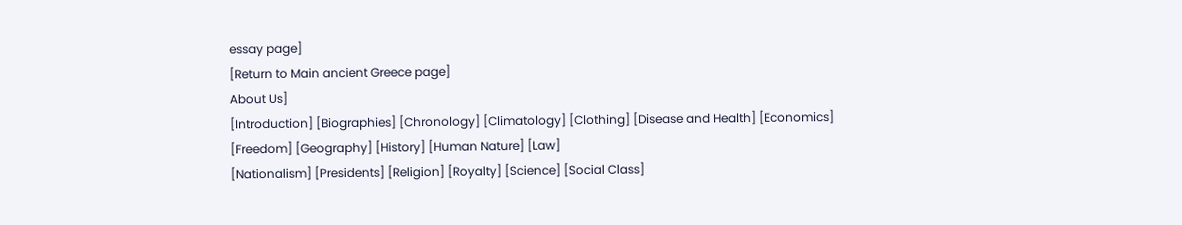essay page]
[Return to Main ancient Greece page]
About Us]
[Introduction] [Biographies] [Chronology] [Climatology] [Clothing] [Disease and Health] [Economics] [Freedom] [Geography] [History] [Human Nature] [Law]
[Nationalism] [Presidents] [Religion] [Royalty] [Science] [Social Class]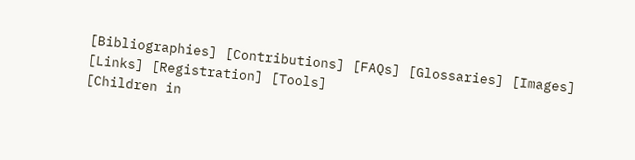[Bibliographies] [Contributions] [FAQs] [Glossaries] [Images] [Links] [Registration] [Tools]
[Children in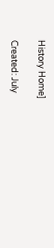History Home]

Created: July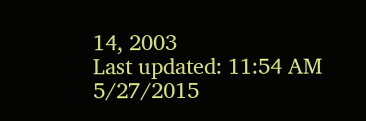14, 2003
Last updated: 11:54 AM 5/27/2015